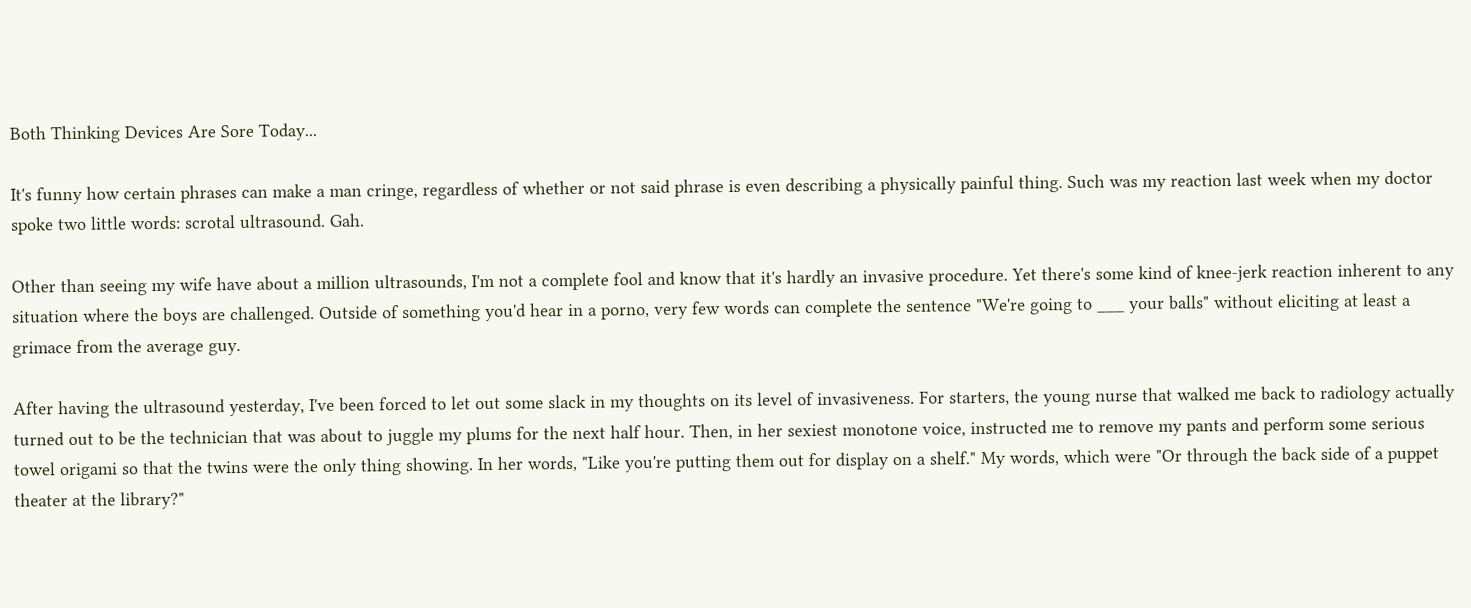Both Thinking Devices Are Sore Today...

It's funny how certain phrases can make a man cringe, regardless of whether or not said phrase is even describing a physically painful thing. Such was my reaction last week when my doctor spoke two little words: scrotal ultrasound. Gah.

Other than seeing my wife have about a million ultrasounds, I'm not a complete fool and know that it's hardly an invasive procedure. Yet there's some kind of knee-jerk reaction inherent to any situation where the boys are challenged. Outside of something you'd hear in a porno, very few words can complete the sentence "We're going to ___ your balls" without eliciting at least a grimace from the average guy.

After having the ultrasound yesterday, I've been forced to let out some slack in my thoughts on its level of invasiveness. For starters, the young nurse that walked me back to radiology actually turned out to be the technician that was about to juggle my plums for the next half hour. Then, in her sexiest monotone voice, instructed me to remove my pants and perform some serious towel origami so that the twins were the only thing showing. In her words, "Like you're putting them out for display on a shelf." My words, which were "Or through the back side of a puppet theater at the library?"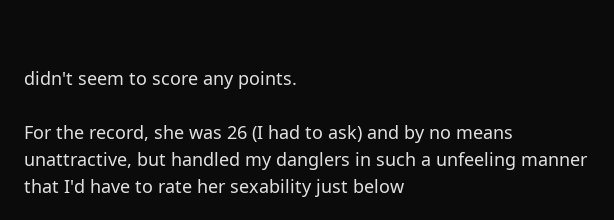didn't seem to score any points.

For the record, she was 26 (I had to ask) and by no means unattractive, but handled my danglers in such a unfeeling manner that I'd have to rate her sexability just below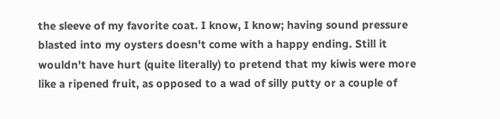the sleeve of my favorite coat. I know, I know; having sound pressure blasted into my oysters doesn't come with a happy ending. Still it wouldn't have hurt (quite literally) to pretend that my kiwis were more like a ripened fruit, as opposed to a wad of silly putty or a couple of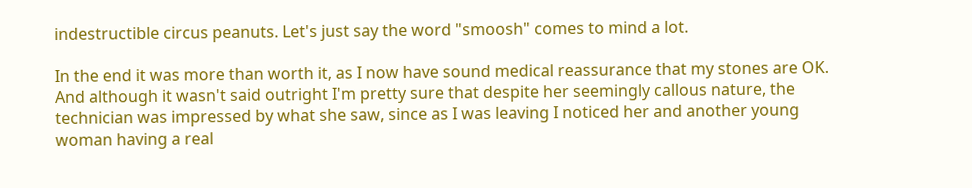indestructible circus peanuts. Let's just say the word "smoosh" comes to mind a lot.

In the end it was more than worth it, as I now have sound medical reassurance that my stones are OK. And although it wasn't said outright I'm pretty sure that despite her seemingly callous nature, the technician was impressed by what she saw, since as I was leaving I noticed her and another young woman having a real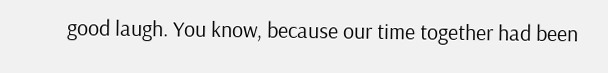good laugh. You know, because our time together had been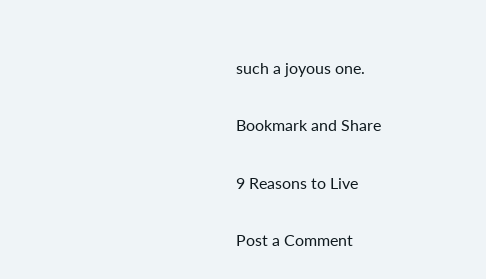such a joyous one.

Bookmark and Share

9 Reasons to Live

Post a Comment